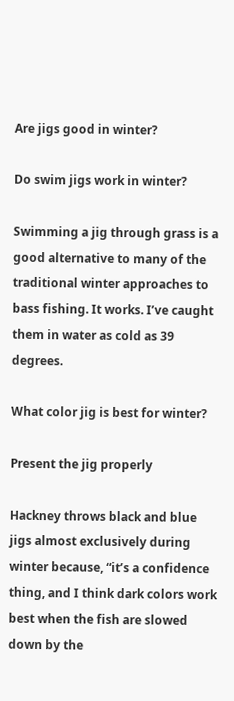Are jigs good in winter?

Do swim jigs work in winter?

Swimming a jig through grass is a good alternative to many of the traditional winter approaches to bass fishing. It works. I’ve caught them in water as cold as 39 degrees.

What color jig is best for winter?

Present the jig properly

Hackney throws black and blue jigs almost exclusively during winter because, “it’s a confidence thing, and I think dark colors work best when the fish are slowed down by the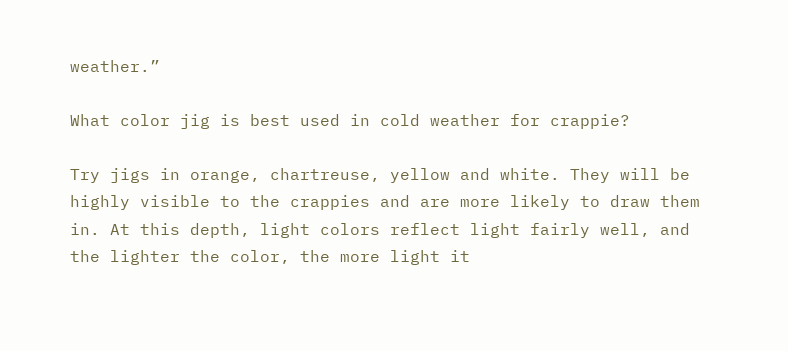weather.”

What color jig is best used in cold weather for crappie?

Try jigs in orange, chartreuse, yellow and white. They will be highly visible to the crappies and are more likely to draw them in. At this depth, light colors reflect light fairly well, and the lighter the color, the more light it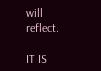will reflect.

IT IS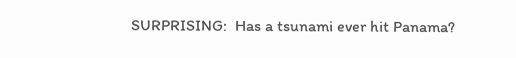SURPRISING:  Has a tsunami ever hit Panama?